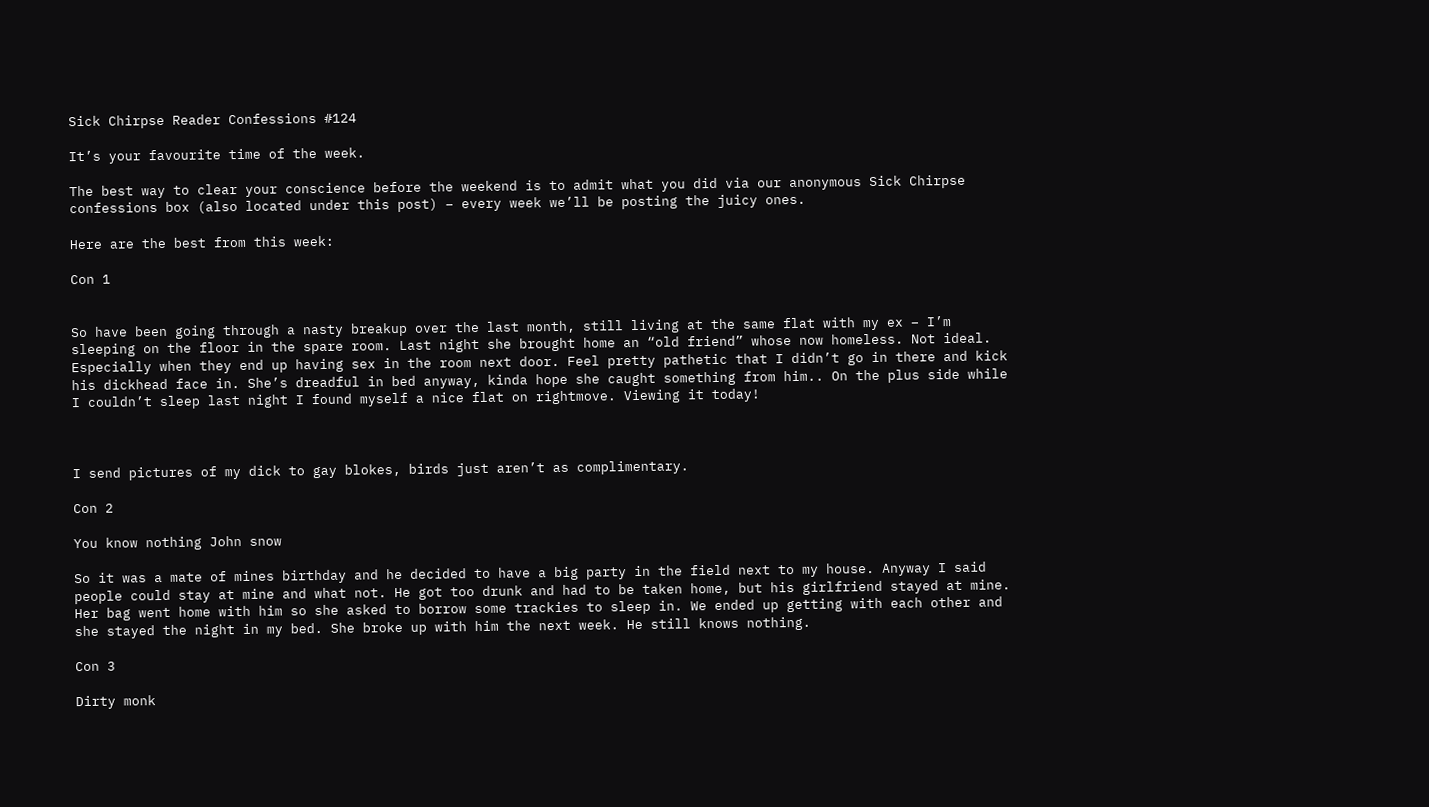Sick Chirpse Reader Confessions #124

It’s your favourite time of the week.

The best way to clear your conscience before the weekend is to admit what you did via our anonymous Sick Chirpse confessions box (also located under this post) – every week we’ll be posting the juicy ones.

Here are the best from this week:

Con 1


So have been going through a nasty breakup over the last month, still living at the same flat with my ex – I’m sleeping on the floor in the spare room. Last night she brought home an “old friend” whose now homeless. Not ideal. Especially when they end up having sex in the room next door. Feel pretty pathetic that I didn’t go in there and kick his dickhead face in. She’s dreadful in bed anyway, kinda hope she caught something from him.. On the plus side while I couldn’t sleep last night I found myself a nice flat on rightmove. Viewing it today!



I send pictures of my dick to gay blokes, birds just aren’t as complimentary.

Con 2

You know nothing John snow

So it was a mate of mines birthday and he decided to have a big party in the field next to my house. Anyway I said people could stay at mine and what not. He got too drunk and had to be taken home, but his girlfriend stayed at mine. Her bag went home with him so she asked to borrow some trackies to sleep in. We ended up getting with each other and she stayed the night in my bed. She broke up with him the next week. He still knows nothing.

Con 3

Dirty monk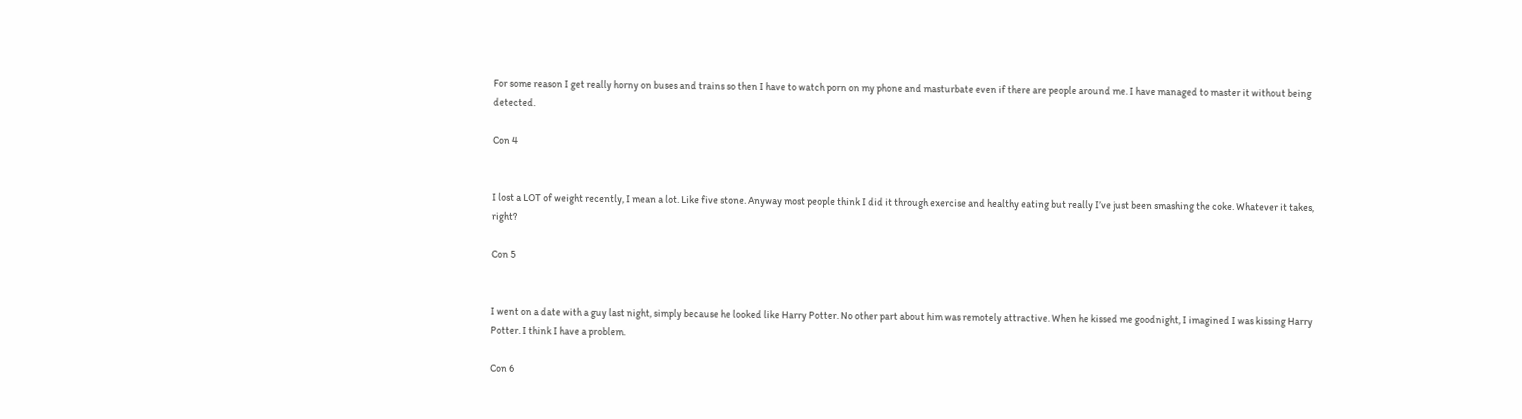For some reason I get really horny on buses and trains so then I have to watch porn on my phone and masturbate even if there are people around me. I have managed to master it without being detected.

Con 4


I lost a LOT of weight recently, I mean a lot. Like five stone. Anyway most people think I did it through exercise and healthy eating but really I’ve just been smashing the coke. Whatever it takes, right?

Con 5


I went on a date with a guy last night, simply because he looked like Harry Potter. No other part about him was remotely attractive. When he kissed me goodnight, I imagined I was kissing Harry Potter. I think I have a problem.

Con 6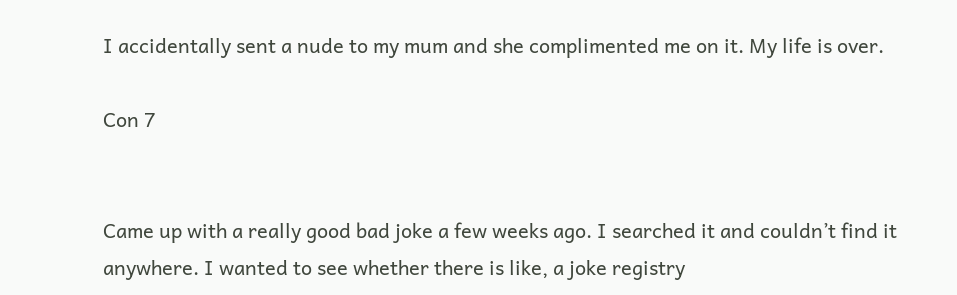I accidentally sent a nude to my mum and she complimented me on it. My life is over.

Con 7


Came up with a really good bad joke a few weeks ago. I searched it and couldn’t find it anywhere. I wanted to see whether there is like, a joke registry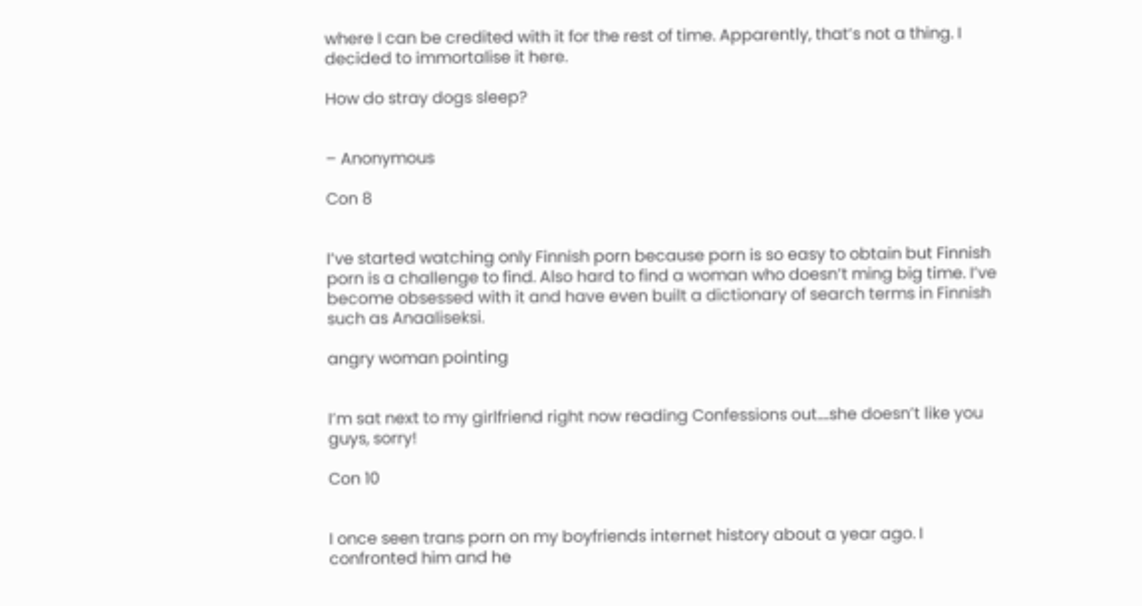where I can be credited with it for the rest of time. Apparently, that’s not a thing. I decided to immortalise it here.

How do stray dogs sleep?


– Anonymous

Con 8


I’ve started watching only Finnish porn because porn is so easy to obtain but Finnish porn is a challenge to find. Also hard to find a woman who doesn’t ming big time. I’ve become obsessed with it and have even built a dictionary of search terms in Finnish such as Anaaliseksi.

angry woman pointing


I’m sat next to my girlfriend right now reading Confessions out….she doesn’t like you guys, sorry!

Con 10


I once seen trans porn on my boyfriends internet history about a year ago. I confronted him and he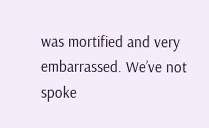was mortified and very embarrassed. We’ve not spoke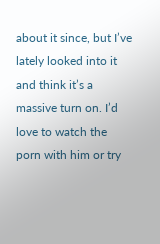about it since, but I’ve lately looked into it and think it’s a massive turn on. I’d love to watch the porn with him or try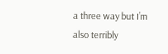a three way but I’m also terribly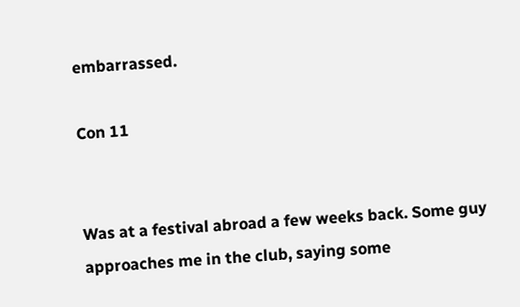embarrassed.

Con 11


Was at a festival abroad a few weeks back. Some guy approaches me in the club, saying some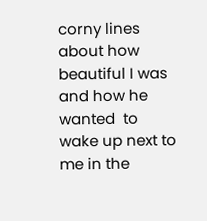corny lines about how beautiful I was and how he wanted  to wake up next to me in the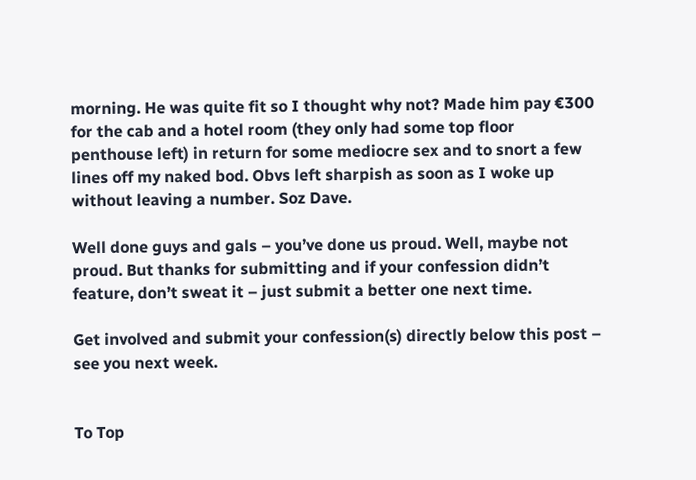morning. He was quite fit so I thought why not? Made him pay €300 for the cab and a hotel room (they only had some top floor penthouse left) in return for some mediocre sex and to snort a few lines off my naked bod. Obvs left sharpish as soon as I woke up without leaving a number. Soz Dave.

Well done guys and gals – you’ve done us proud. Well, maybe not proud. But thanks for submitting and if your confession didn’t feature, don’t sweat it – just submit a better one next time.

Get involved and submit your confession(s) directly below this post – see you next week.


To Top